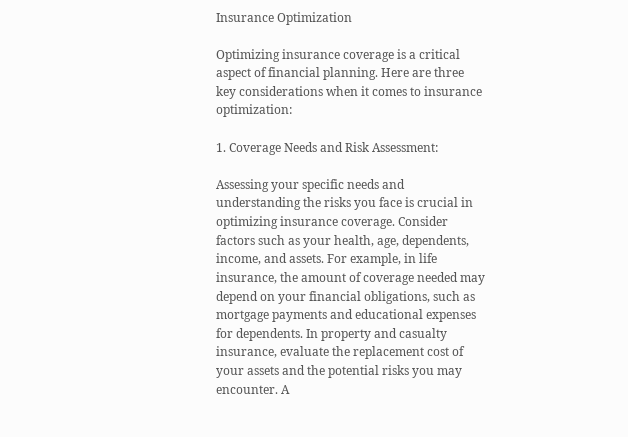Insurance Optimization

Optimizing insurance coverage is a critical aspect of financial planning. Here are three key considerations when it comes to insurance optimization:

1. Coverage Needs and Risk Assessment:

Assessing your specific needs and understanding the risks you face is crucial in optimizing insurance coverage. Consider factors such as your health, age, dependents, income, and assets. For example, in life insurance, the amount of coverage needed may depend on your financial obligations, such as mortgage payments and educational expenses for dependents. In property and casualty insurance, evaluate the replacement cost of your assets and the potential risks you may encounter. A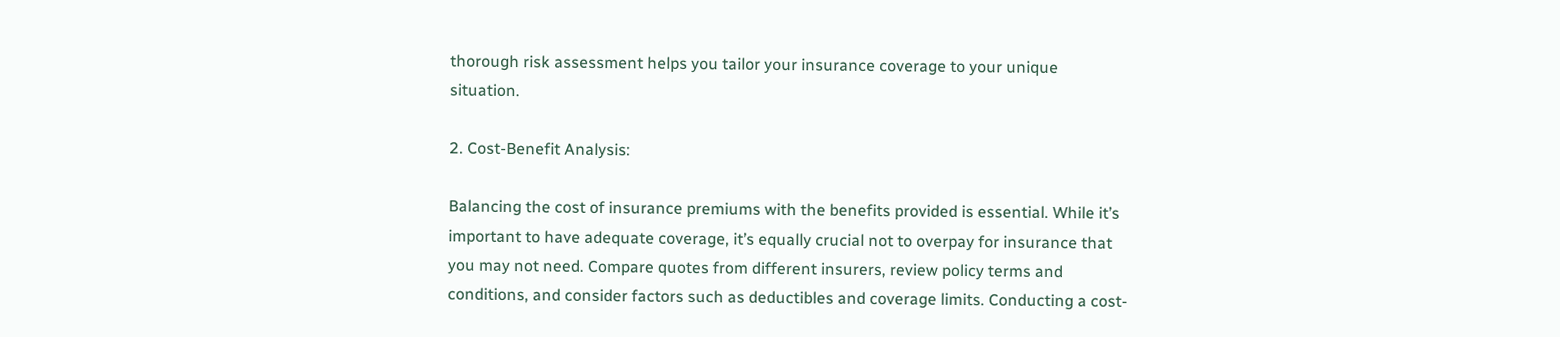thorough risk assessment helps you tailor your insurance coverage to your unique situation.

2. Cost-Benefit Analysis:

Balancing the cost of insurance premiums with the benefits provided is essential. While it’s important to have adequate coverage, it’s equally crucial not to overpay for insurance that you may not need. Compare quotes from different insurers, review policy terms and conditions, and consider factors such as deductibles and coverage limits. Conducting a cost-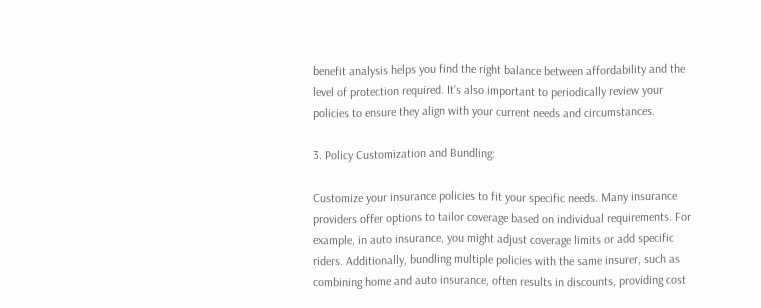benefit analysis helps you find the right balance between affordability and the level of protection required. It’s also important to periodically review your policies to ensure they align with your current needs and circumstances.

3. Policy Customization and Bundling:

Customize your insurance policies to fit your specific needs. Many insurance providers offer options to tailor coverage based on individual requirements. For example, in auto insurance, you might adjust coverage limits or add specific riders. Additionally, bundling multiple policies with the same insurer, such as combining home and auto insurance, often results in discounts, providing cost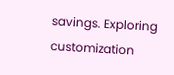savings. Exploring customization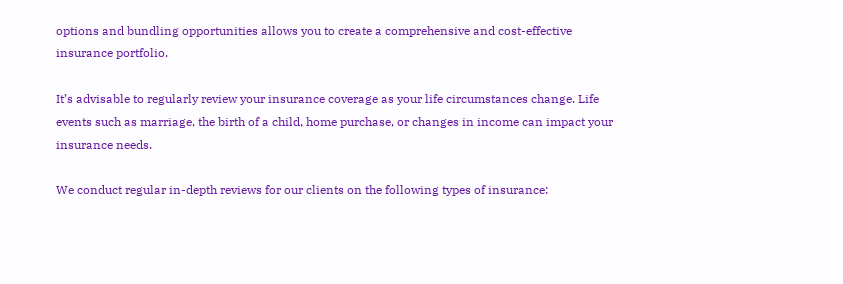options and bundling opportunities allows you to create a comprehensive and cost-effective insurance portfolio.

It’s advisable to regularly review your insurance coverage as your life circumstances change. Life events such as marriage, the birth of a child, home purchase, or changes in income can impact your insurance needs.

We conduct regular in-depth reviews for our clients on the following types of insurance: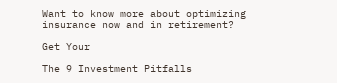Want to know more about optimizing insurance now and in retirement?

Get Your

The 9 Investment Pitfalls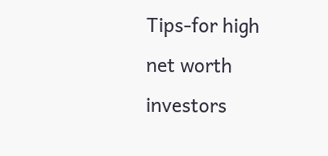Tips-for high net worth investors